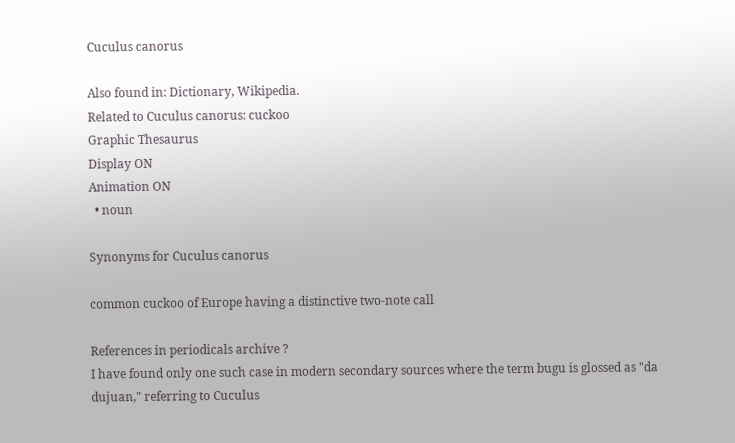Cuculus canorus

Also found in: Dictionary, Wikipedia.
Related to Cuculus canorus: cuckoo
Graphic Thesaurus
Display ON
Animation ON
  • noun

Synonyms for Cuculus canorus

common cuckoo of Europe having a distinctive two-note call

References in periodicals archive ?
I have found only one such case in modern secondary sources where the term bugu is glossed as "da dujuan," referring to Cuculus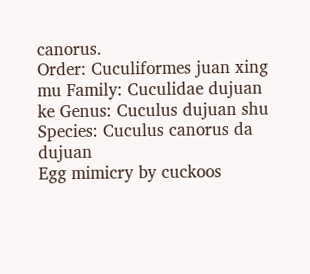canorus.
Order: Cuculiformes juan xing mu Family: Cuculidae dujuan ke Genus: Cuculus dujuan shu Species: Cuculus canorus da dujuan
Egg mimicry by cuckoos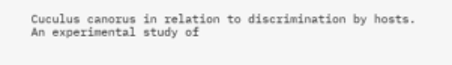Cuculus canorus in relation to discrimination by hosts.
An experimental study of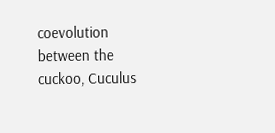coevolution between the cuckoo, Cuculus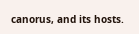canorus, and its hosts.